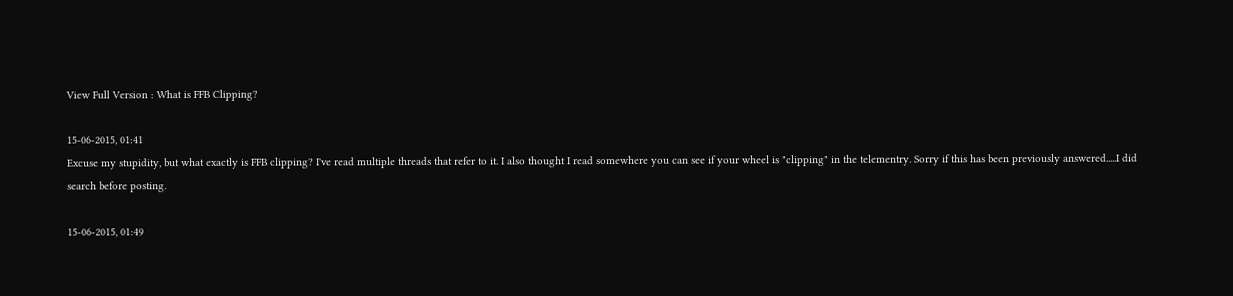View Full Version : What is FFB Clipping?

15-06-2015, 01:41
Excuse my stupidity, but what exactly is FFB clipping? I've read multiple threads that refer to it. I also thought I read somewhere you can see if your wheel is "clipping" in the telementry. Sorry if this has been previously answered.....I did search before posting.

15-06-2015, 01:49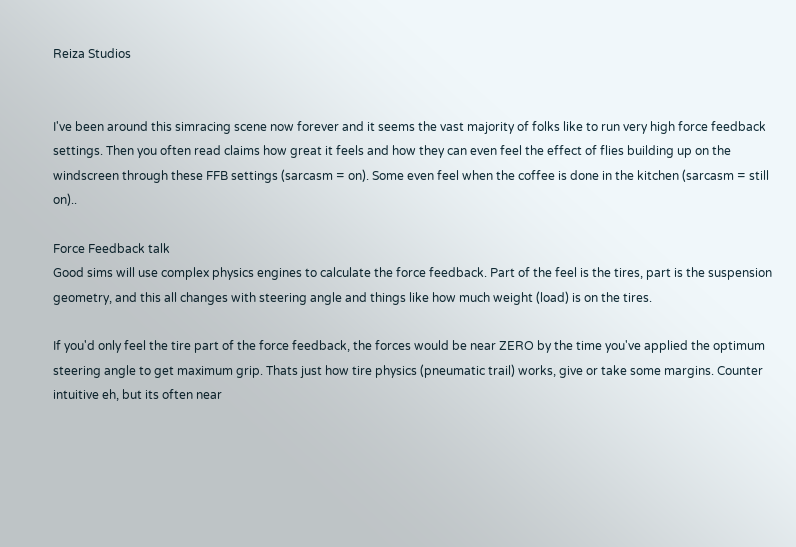Reiza Studios


I've been around this simracing scene now forever and it seems the vast majority of folks like to run very high force feedback settings. Then you often read claims how great it feels and how they can even feel the effect of flies building up on the windscreen through these FFB settings (sarcasm = on). Some even feel when the coffee is done in the kitchen (sarcasm = still on)..

Force Feedback talk
Good sims will use complex physics engines to calculate the force feedback. Part of the feel is the tires, part is the suspension geometry, and this all changes with steering angle and things like how much weight (load) is on the tires.

If you'd only feel the tire part of the force feedback, the forces would be near ZERO by the time you've applied the optimum steering angle to get maximum grip. Thats just how tire physics (pneumatic trail) works, give or take some margins. Counter intuitive eh, but its often near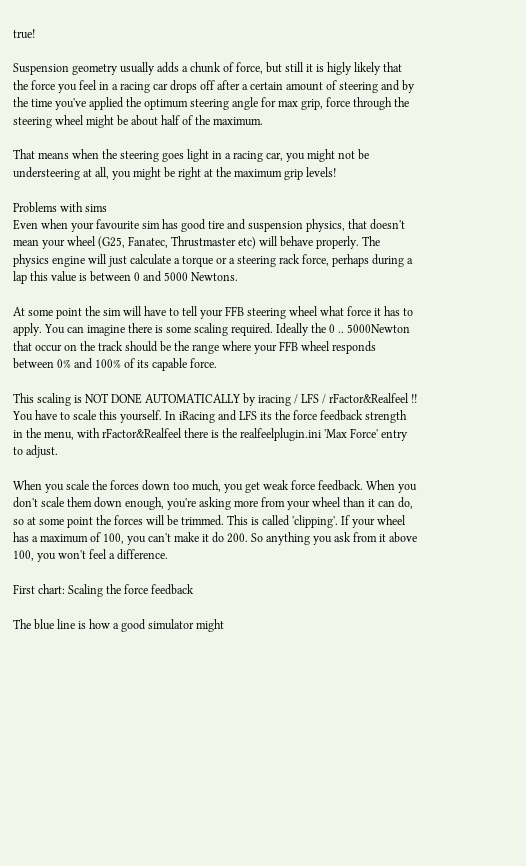true!

Suspension geometry usually adds a chunk of force, but still it is higly likely that the force you feel in a racing car drops off after a certain amount of steering and by the time you've applied the optimum steering angle for max grip, force through the steering wheel might be about half of the maximum.

That means when the steering goes light in a racing car, you might not be understeering at all, you might be right at the maximum grip levels!

Problems with sims
Even when your favourite sim has good tire and suspension physics, that doesn't mean your wheel (G25, Fanatec, Thrustmaster etc) will behave properly. The physics engine will just calculate a torque or a steering rack force, perhaps during a lap this value is between 0 and 5000 Newtons.

At some point the sim will have to tell your FFB steering wheel what force it has to apply. You can imagine there is some scaling required. Ideally the 0 .. 5000Newton that occur on the track should be the range where your FFB wheel responds between 0% and 100% of its capable force.

This scaling is NOT DONE AUTOMATICALLY by iracing / LFS / rFactor&Realfeel !! You have to scale this yourself. In iRacing and LFS its the force feedback strength in the menu, with rFactor&Realfeel there is the realfeelplugin.ini 'Max Force' entry to adjust.

When you scale the forces down too much, you get weak force feedback. When you don't scale them down enough, you're asking more from your wheel than it can do, so at some point the forces will be trimmed. This is called 'clipping'. If your wheel has a maximum of 100, you can't make it do 200. So anything you ask from it above 100, you won't feel a difference.

First chart: Scaling the force feedback

The blue line is how a good simulator might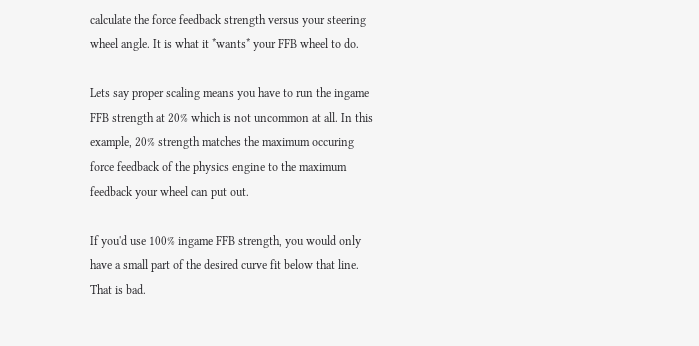calculate the force feedback strength versus your steering wheel angle. It is what it *wants* your FFB wheel to do.

Lets say proper scaling means you have to run the ingame FFB strength at 20% which is not uncommon at all. In this example, 20% strength matches the maximum occuring force feedback of the physics engine to the maximum feedback your wheel can put out.

If you'd use 100% ingame FFB strength, you would only have a small part of the desired curve fit below that line. That is bad.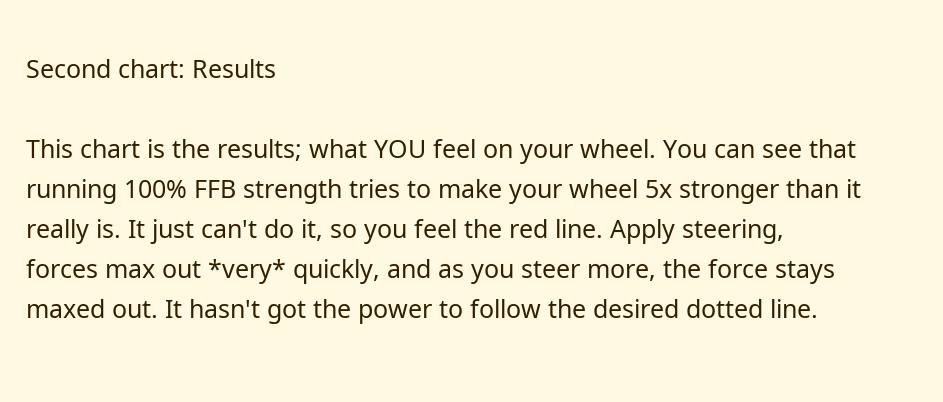Second chart: Results

This chart is the results; what YOU feel on your wheel. You can see that running 100% FFB strength tries to make your wheel 5x stronger than it really is. It just can't do it, so you feel the red line. Apply steering, forces max out *very* quickly, and as you steer more, the force stays maxed out. It hasn't got the power to follow the desired dotted line.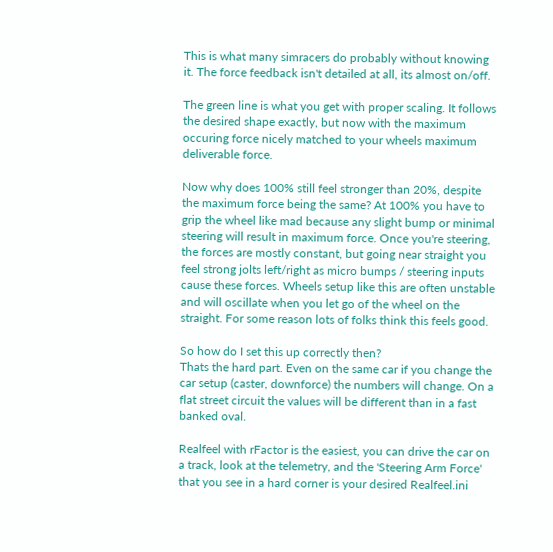This is what many simracers do probably without knowing it. The force feedback isn't detailed at all, its almost on/off.

The green line is what you get with proper scaling. It follows the desired shape exactly, but now with the maximum occuring force nicely matched to your wheels maximum deliverable force.

Now why does 100% still feel stronger than 20%, despite the maximum force being the same? At 100% you have to grip the wheel like mad because any slight bump or minimal steering will result in maximum force. Once you're steering, the forces are mostly constant, but going near straight you feel strong jolts left/right as micro bumps / steering inputs cause these forces. Wheels setup like this are often unstable and will oscillate when you let go of the wheel on the straight. For some reason lots of folks think this feels good.

So how do I set this up correctly then?
Thats the hard part. Even on the same car if you change the car setup (caster, downforce) the numbers will change. On a flat street circuit the values will be different than in a fast banked oval.

Realfeel with rFactor is the easiest, you can drive the car on a track, look at the telemetry, and the 'Steering Arm Force' that you see in a hard corner is your desired Realfeel.ini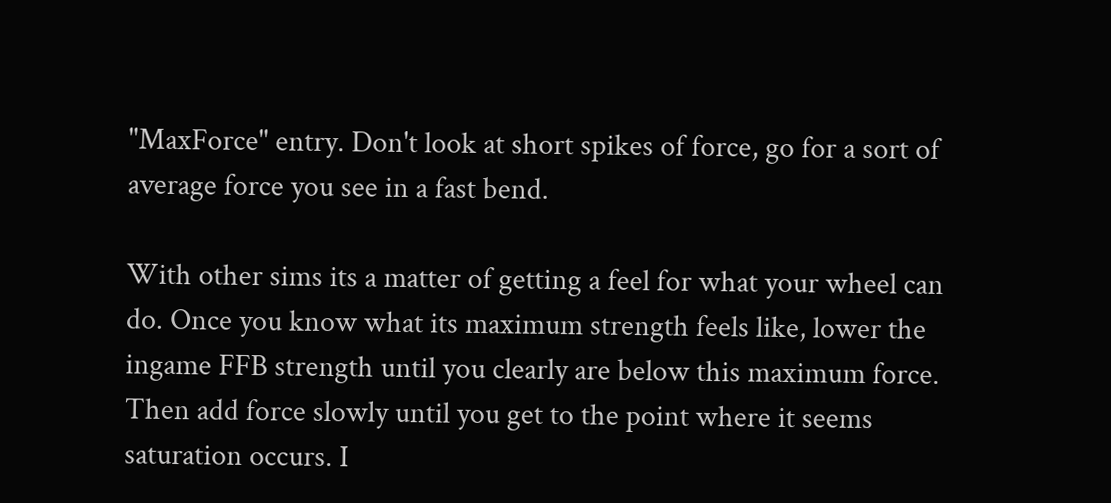"MaxForce" entry. Don't look at short spikes of force, go for a sort of average force you see in a fast bend.

With other sims its a matter of getting a feel for what your wheel can do. Once you know what its maximum strength feels like, lower the ingame FFB strength until you clearly are below this maximum force. Then add force slowly until you get to the point where it seems saturation occurs. I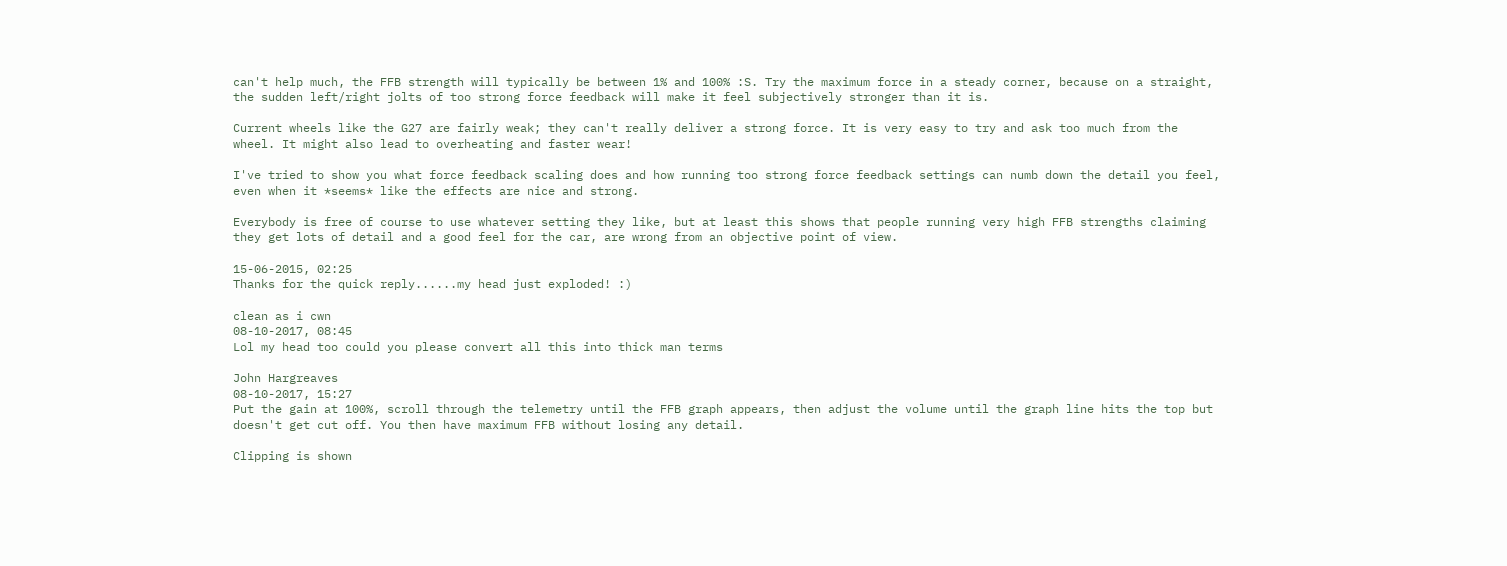can't help much, the FFB strength will typically be between 1% and 100% :S. Try the maximum force in a steady corner, because on a straight, the sudden left/right jolts of too strong force feedback will make it feel subjectively stronger than it is.

Current wheels like the G27 are fairly weak; they can't really deliver a strong force. It is very easy to try and ask too much from the wheel. It might also lead to overheating and faster wear!

I've tried to show you what force feedback scaling does and how running too strong force feedback settings can numb down the detail you feel, even when it *seems* like the effects are nice and strong.

Everybody is free of course to use whatever setting they like, but at least this shows that people running very high FFB strengths claiming they get lots of detail and a good feel for the car, are wrong from an objective point of view.

15-06-2015, 02:25
Thanks for the quick reply......my head just exploded! :)

clean as i cwn
08-10-2017, 08:45
Lol my head too could you please convert all this into thick man terms

John Hargreaves
08-10-2017, 15:27
Put the gain at 100%, scroll through the telemetry until the FFB graph appears, then adjust the volume until the graph line hits the top but doesn't get cut off. You then have maximum FFB without losing any detail.

Clipping is shown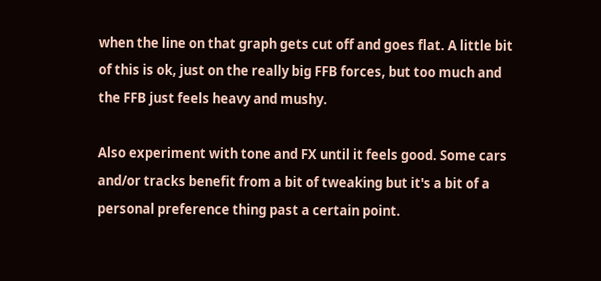when the line on that graph gets cut off and goes flat. A little bit of this is ok, just on the really big FFB forces, but too much and the FFB just feels heavy and mushy.

Also experiment with tone and FX until it feels good. Some cars and/or tracks benefit from a bit of tweaking but it's a bit of a personal preference thing past a certain point.